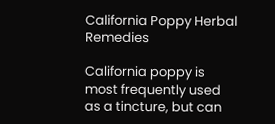California Poppy Herbal Remedies

California poppy is most frequently used as a tincture, but can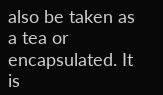also be taken as a tea or encapsulated. It is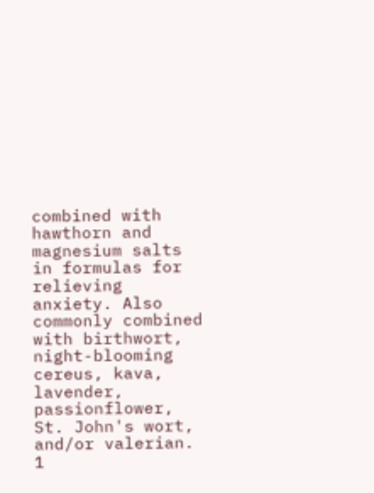combined with hawthorn and magnesium salts in formulas for relieving anxiety. Also commonly combined with birthwort, night-blooming cereus, kava, lavender, passionflower, St. John's wort, and/or valerian. 1